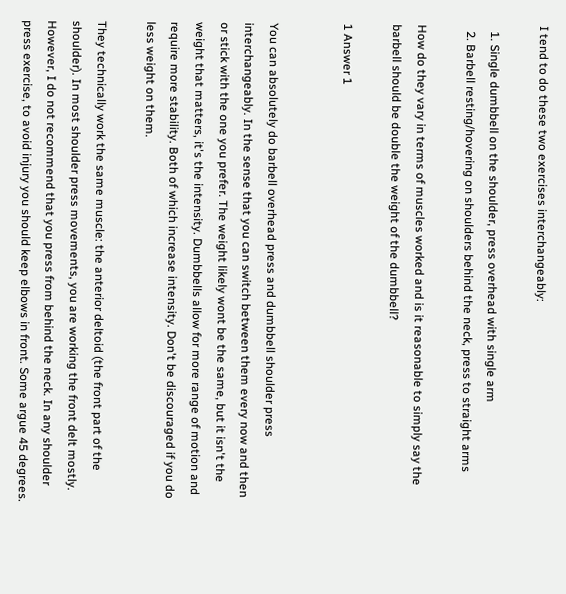I tend to do these two exercises interchangeably:

  1. Single dumbbell on the shoulder, press overhead with single arm
  2. Barbell resting/hovering on shoulders behind the neck, press to straight arms

How do they vary in terms of muscles worked and is it reasonable to simply say the barbell should be double the weight of the dumbbell?

1 Answer 1


You can absolutely do barbell overhead press and dumbbell shoulder press interchangeably. In the sense that you can switch between them every now and then or stick with the one you prefer. The weight likely wont be the same, but it isn't the weight that matters, it's the intensity. Dumbbells allow for more range of motion and require more stability. Both of which increase intensity. Don't be discouraged if you do less weight on them.

They technically work the same muscle: the anterior deltoid (the front part of the shoulder). In most shoulder press movements, you are working the front delt mostly. However, I do not recommend that you press from behind the neck. In any shoulder press exercise, to avoid injury you should keep elbows in front. Some argue 45 degrees.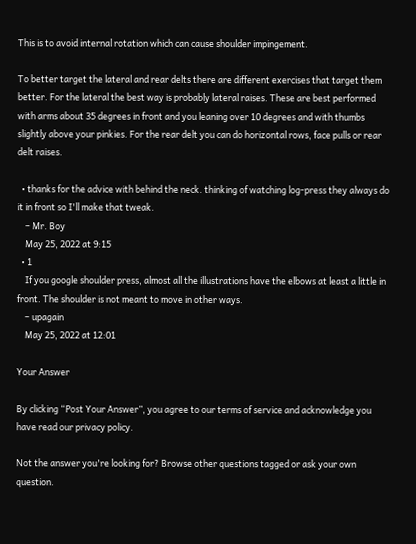This is to avoid internal rotation which can cause shoulder impingement.

To better target the lateral and rear delts there are different exercises that target them better. For the lateral the best way is probably lateral raises. These are best performed with arms about 35 degrees in front and you leaning over 10 degrees and with thumbs slightly above your pinkies. For the rear delt you can do horizontal rows, face pulls or rear delt raises.

  • thanks for the advice with behind the neck. thinking of watching log-press they always do it in front so I'll make that tweak.
    – Mr. Boy
    May 25, 2022 at 9:15
  • 1
    If you google shoulder press, almost all the illustrations have the elbows at least a little in front. The shoulder is not meant to move in other ways.
    – upagain
    May 25, 2022 at 12:01

Your Answer

By clicking “Post Your Answer”, you agree to our terms of service and acknowledge you have read our privacy policy.

Not the answer you're looking for? Browse other questions tagged or ask your own question.